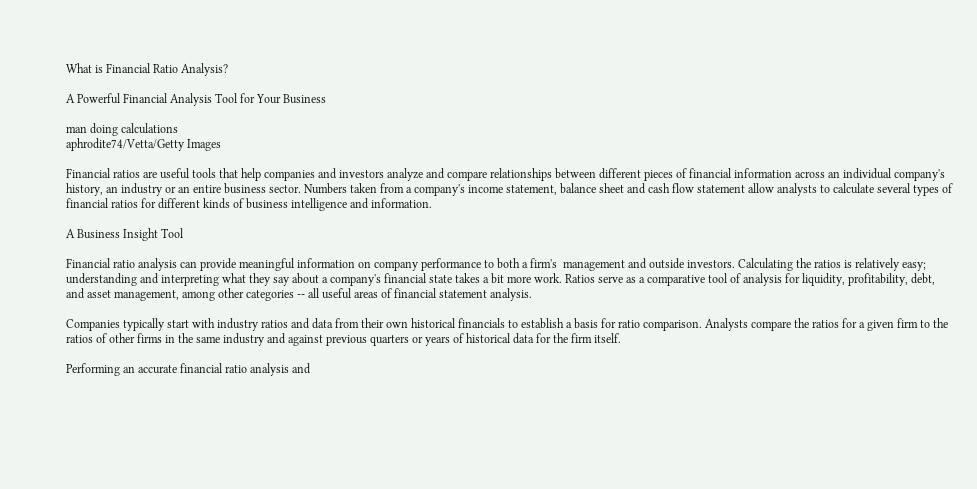What is Financial Ratio Analysis?

A Powerful Financial Analysis Tool for Your Business

man doing calculations
aphrodite74/Vetta/Getty Images

Financial ratios are useful tools that help companies and investors analyze and compare relationships between different pieces of financial information across an individual company's history, an industry or an entire business sector. Numbers taken from a company's income statement, balance sheet and cash flow statement allow analysts to calculate several types of financial ratios for different kinds of business intelligence and information.

A Business Insight Tool

Financial ratio analysis can provide meaningful information on company performance to both a firm's  management and outside investors. Calculating the ratios is relatively easy; understanding and interpreting what they say about a company's financial state takes a bit more work. Ratios serve as a comparative tool of analysis for liquidity, profitability, debt, and asset management, among other categories -- all useful areas of financial statement analysis.

Companies typically start with industry ratios and data from their own historical financials to establish a basis for ratio comparison. Analysts compare the ratios for a given firm to the ratios of other firms in the same industry and against previous quarters or years of historical data for the firm itself.

Performing an accurate financial ratio analysis and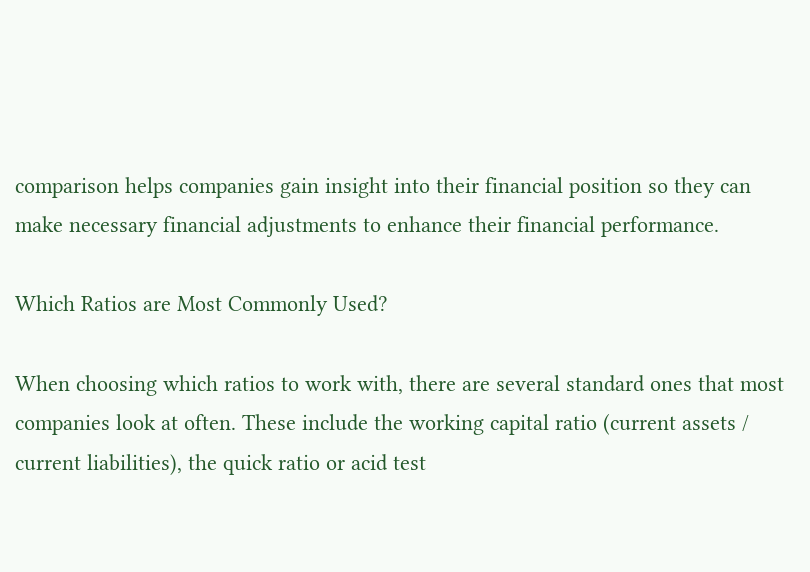comparison helps companies gain insight into their financial position so they can make necessary financial adjustments to enhance their financial performance.

Which Ratios are Most Commonly Used?

When choosing which ratios to work with, there are several standard ones that most companies look at often. These include the working capital ratio (current assets / current liabilities), the quick ratio or acid test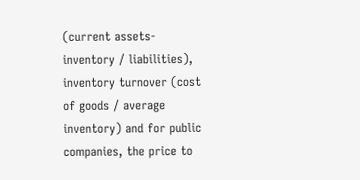(current assets-inventory / liabilities), inventory turnover (cost of goods / average inventory) and for public companies, the price to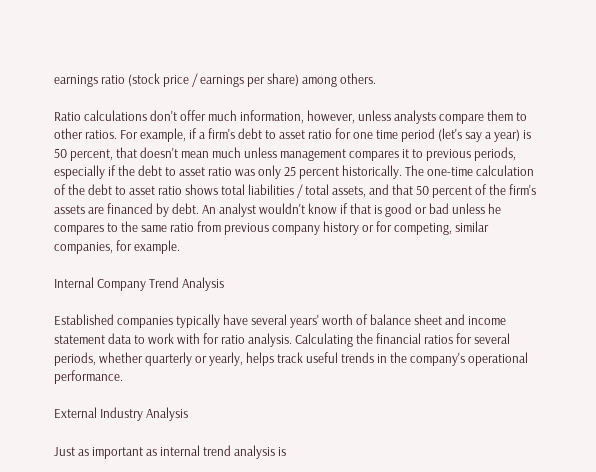earnings ratio (stock price / earnings per share) among others.

Ratio calculations don't offer much information, however, unless analysts compare them to other ratios. For example, if a firm's debt to asset ratio for one time period (let's say a year) is 50 percent, that doesn't mean much unless management compares it to previous periods, especially if the debt to asset ratio was only 25 percent historically. The one-time calculation of the debt to asset ratio shows total liabilities / total assets, and that 50 percent of the firm's assets are financed by debt. An analyst wouldn't know if that is good or bad unless he compares to the same ratio from previous company history or for competing, similar companies, for example.

Internal Company Trend Analysis

Established companies typically have several years' worth of balance sheet and income statement data to work with for ratio analysis. Calculating the financial ratios for several periods, whether quarterly or yearly, helps track useful trends in the company's operational performance.

External Industry Analysis

Just as important as internal trend analysis is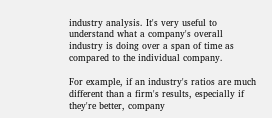industry analysis. It's very useful to understand what a company's overall industry is doing over a span of time as compared to the individual company.

For example, if an industry's ratios are much different than a firm's results, especially if they're better, company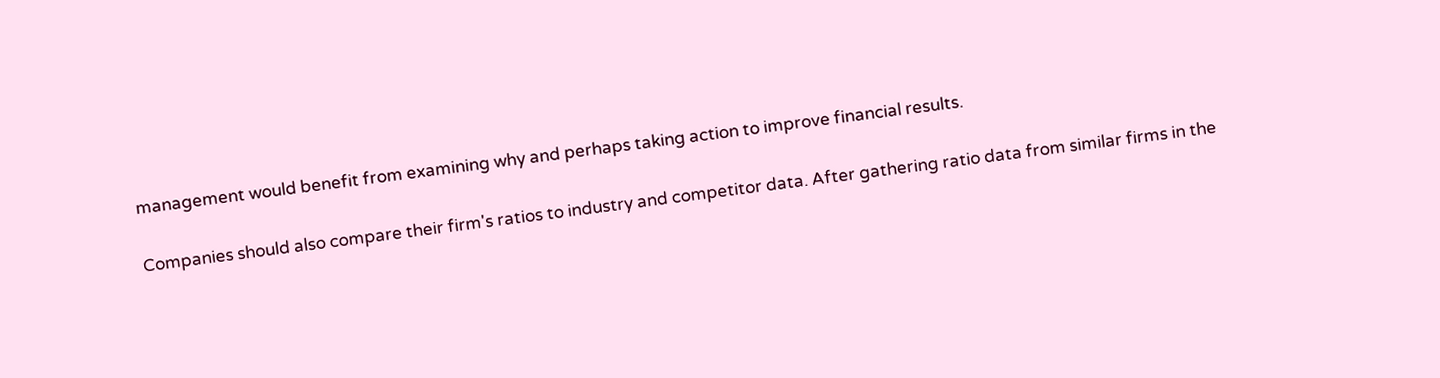management would benefit from examining why and perhaps taking action to improve financial results.

Companies should also compare their firm's ratios to industry and competitor data. After gathering ratio data from similar firms in the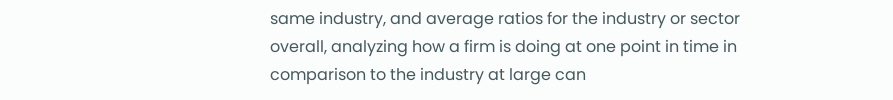same industry, and average ratios for the industry or sector overall, analyzing how a firm is doing at one point in time in comparison to the industry at large can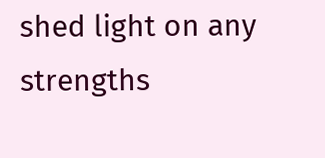shed light on any strengths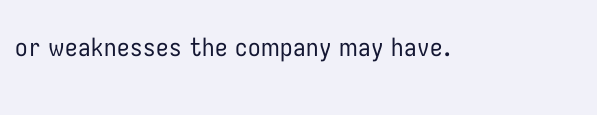or weaknesses the company may have.